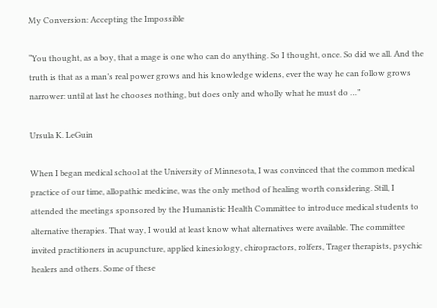My Conversion: Accepting the Impossible

“You thought, as a boy, that a mage is one who can do anything. So I thought, once. So did we all. And the truth is that as a man’s real power grows and his knowledge widens, ever the way he can follow grows narrower: until at last he chooses nothing, but does only and wholly what he must do …”

Ursula K. LeGuin

When I began medical school at the University of Minnesota, I was convinced that the common medical practice of our time, allopathic medicine, was the only method of healing worth considering. Still, I attended the meetings sponsored by the Humanistic Health Committee to introduce medical students to alternative therapies. That way, I would at least know what alternatives were available. The committee invited practitioners in acupuncture, applied kinesiology, chiropractors, rolfers, Trager therapists, psychic healers and others. Some of these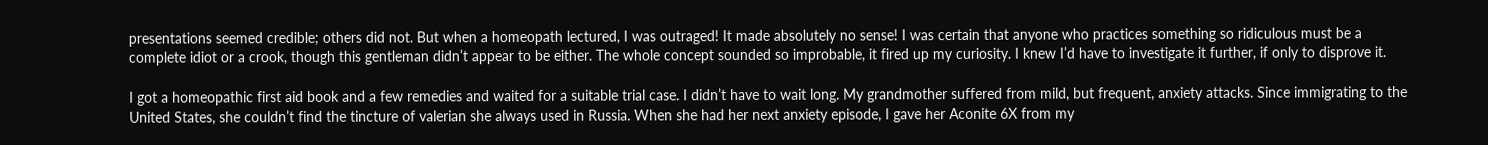presentations seemed credible; others did not. But when a homeopath lectured, I was outraged! It made absolutely no sense! I was certain that anyone who practices something so ridiculous must be a complete idiot or a crook, though this gentleman didn’t appear to be either. The whole concept sounded so improbable, it fired up my curiosity. I knew I’d have to investigate it further, if only to disprove it.

I got a homeopathic first aid book and a few remedies and waited for a suitable trial case. I didn’t have to wait long. My grandmother suffered from mild, but frequent, anxiety attacks. Since immigrating to the United States, she couldn’t find the tincture of valerian she always used in Russia. When she had her next anxiety episode, I gave her Aconite 6X from my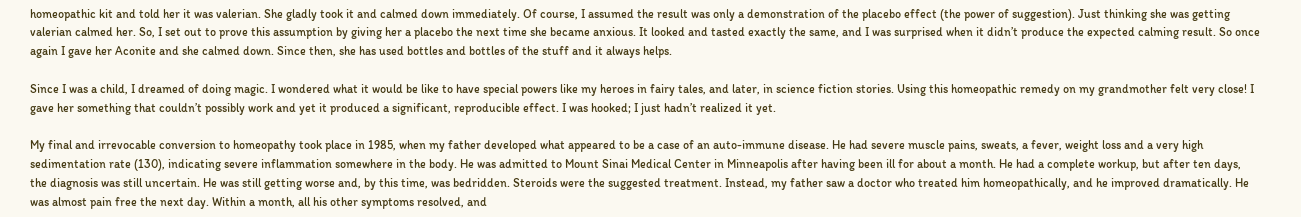homeopathic kit and told her it was valerian. She gladly took it and calmed down immediately. Of course, I assumed the result was only a demonstration of the placebo effect (the power of suggestion). Just thinking she was getting valerian calmed her. So, I set out to prove this assumption by giving her a placebo the next time she became anxious. It looked and tasted exactly the same, and I was surprised when it didn’t produce the expected calming result. So once again I gave her Aconite and she calmed down. Since then, she has used bottles and bottles of the stuff and it always helps.

Since I was a child, I dreamed of doing magic. I wondered what it would be like to have special powers like my heroes in fairy tales, and later, in science fiction stories. Using this homeopathic remedy on my grandmother felt very close! I gave her something that couldn’t possibly work and yet it produced a significant, reproducible effect. I was hooked; I just hadn’t realized it yet.

My final and irrevocable conversion to homeopathy took place in 1985, when my father developed what appeared to be a case of an auto-immune disease. He had severe muscle pains, sweats, a fever, weight loss and a very high sedimentation rate (130), indicating severe inflammation somewhere in the body. He was admitted to Mount Sinai Medical Center in Minneapolis after having been ill for about a month. He had a complete workup, but after ten days, the diagnosis was still uncertain. He was still getting worse and, by this time, was bedridden. Steroids were the suggested treatment. Instead, my father saw a doctor who treated him homeopathically, and he improved dramatically. He was almost pain free the next day. Within a month, all his other symptoms resolved, and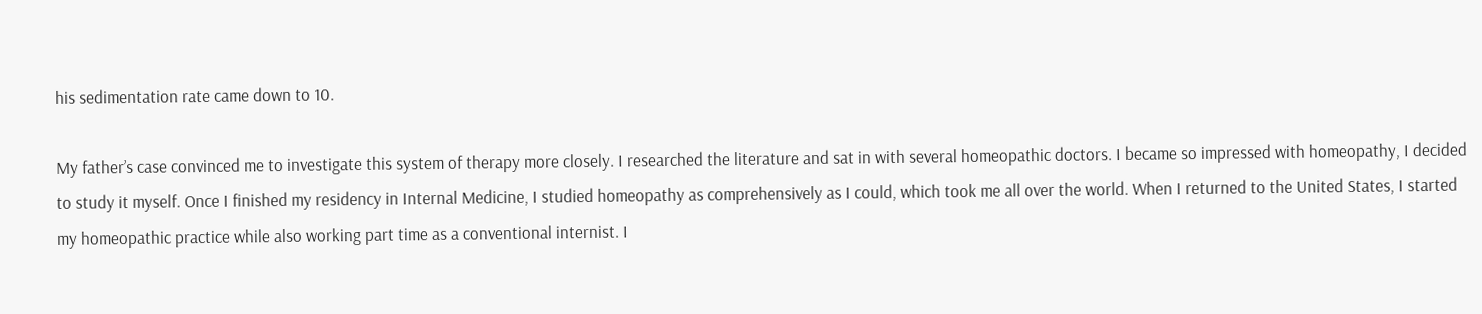his sedimentation rate came down to 10.

My father’s case convinced me to investigate this system of therapy more closely. I researched the literature and sat in with several homeopathic doctors. I became so impressed with homeopathy, I decided to study it myself. Once I finished my residency in Internal Medicine, I studied homeopathy as comprehensively as I could, which took me all over the world. When I returned to the United States, I started my homeopathic practice while also working part time as a conventional internist. I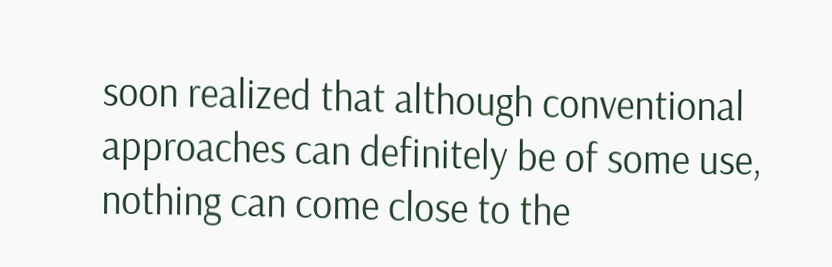soon realized that although conventional approaches can definitely be of some use, nothing can come close to the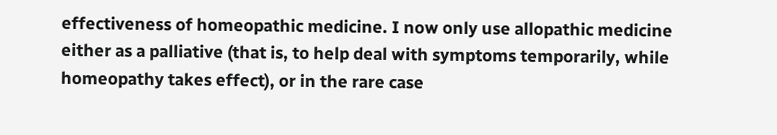effectiveness of homeopathic medicine. I now only use allopathic medicine either as a palliative (that is, to help deal with symptoms temporarily, while homeopathy takes effect), or in the rare case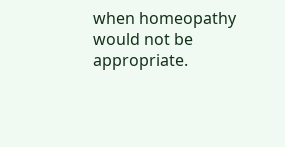when homeopathy would not be appropriate.